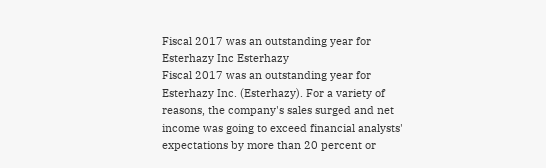Fiscal 2017 was an outstanding year for Esterhazy Inc Esterhazy
Fiscal 2017 was an outstanding year for Esterhazy Inc. (Esterhazy). For a variety of reasons, the company's sales surged and net income was going to exceed financial analysts' expectations by more than 20 percent or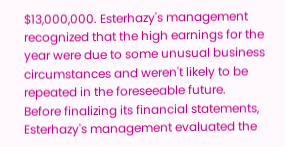$13,000,000. Esterhazy's management recognized that the high earnings for the year were due to some unusual business circumstances and weren't likely to be repeated in the foreseeable future.
Before finalizing its financial statements, Esterhazy's management evaluated the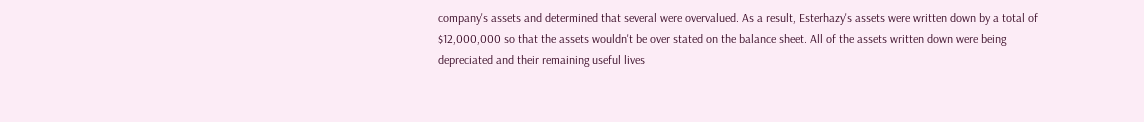company's assets and determined that several were overvalued. As a result, Esterhazy's assets were written down by a total of $12,000,000 so that the assets wouldn't be over stated on the balance sheet. All of the assets written down were being depreciated and their remaining useful lives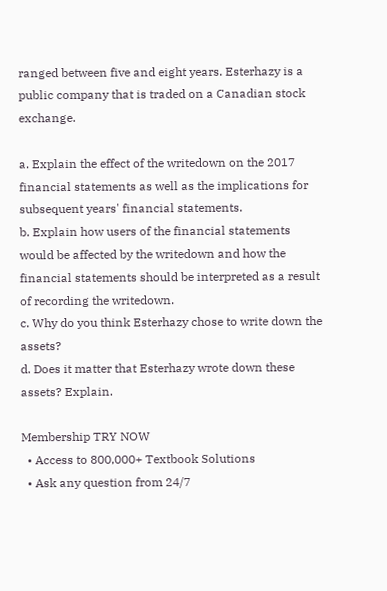ranged between five and eight years. Esterhazy is a public company that is traded on a Canadian stock exchange.

a. Explain the effect of the writedown on the 2017 financial statements as well as the implications for subsequent years' financial statements.
b. Explain how users of the financial statements would be affected by the writedown and how the financial statements should be interpreted as a result of recording the writedown.
c. Why do you think Esterhazy chose to write down the assets?
d. Does it matter that Esterhazy wrote down these assets? Explain.

Membership TRY NOW
  • Access to 800,000+ Textbook Solutions
  • Ask any question from 24/7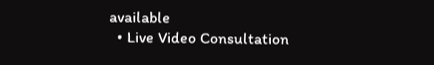available
  • Live Video Consultation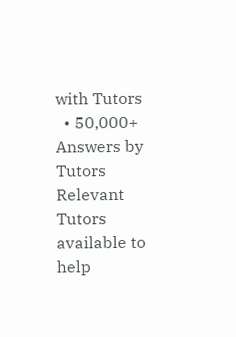with Tutors
  • 50,000+ Answers by Tutors
Relevant Tutors available to help